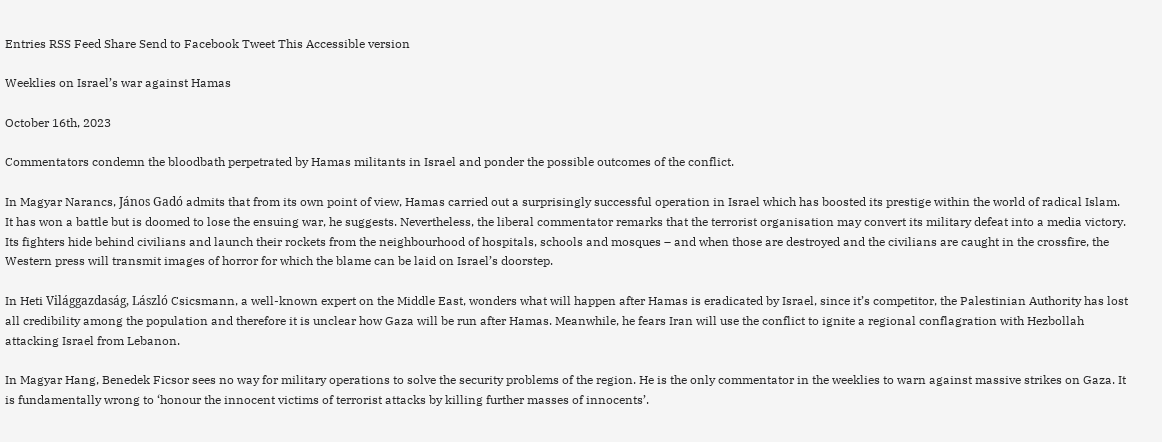Entries RSS Feed Share Send to Facebook Tweet This Accessible version

Weeklies on Israel’s war against Hamas

October 16th, 2023

Commentators condemn the bloodbath perpetrated by Hamas militants in Israel and ponder the possible outcomes of the conflict.

In Magyar Narancs, János Gadó admits that from its own point of view, Hamas carried out a surprisingly successful operation in Israel which has boosted its prestige within the world of radical Islam. It has won a battle but is doomed to lose the ensuing war, he suggests. Nevertheless, the liberal commentator remarks that the terrorist organisation may convert its military defeat into a media victory. Its fighters hide behind civilians and launch their rockets from the neighbourhood of hospitals, schools and mosques – and when those are destroyed and the civilians are caught in the crossfire, the Western press will transmit images of horror for which the blame can be laid on Israel’s doorstep.

In Heti Világgazdaság, László Csicsmann, a well-known expert on the Middle East, wonders what will happen after Hamas is eradicated by Israel, since it’s competitor, the Palestinian Authority has lost all credibility among the population and therefore it is unclear how Gaza will be run after Hamas. Meanwhile, he fears Iran will use the conflict to ignite a regional conflagration with Hezbollah attacking Israel from Lebanon.

In Magyar Hang, Benedek Ficsor sees no way for military operations to solve the security problems of the region. He is the only commentator in the weeklies to warn against massive strikes on Gaza. It is fundamentally wrong to ‘honour the innocent victims of terrorist attacks by killing further masses of innocents’.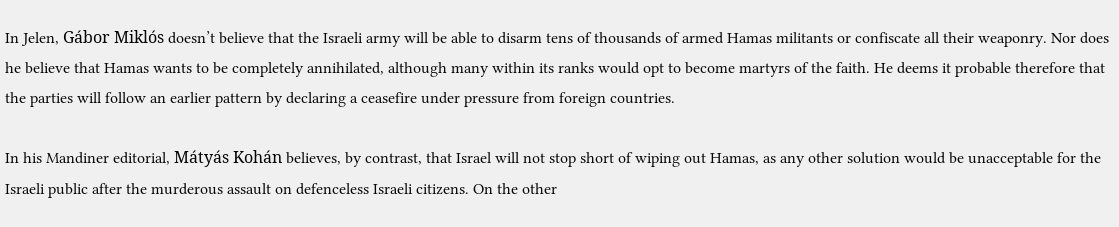In Jelen, Gábor Miklós doesn’t believe that the Israeli army will be able to disarm tens of thousands of armed Hamas militants or confiscate all their weaponry. Nor does he believe that Hamas wants to be completely annihilated, although many within its ranks would opt to become martyrs of the faith. He deems it probable therefore that the parties will follow an earlier pattern by declaring a ceasefire under pressure from foreign countries.

In his Mandiner editorial, Mátyás Kohán believes, by contrast, that Israel will not stop short of wiping out Hamas, as any other solution would be unacceptable for the Israeli public after the murderous assault on defenceless Israeli citizens. On the other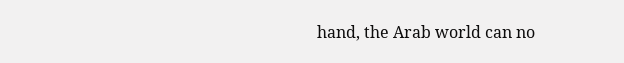hand, the Arab world can no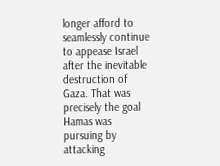longer afford to seamlessly continue to appease Israel after the inevitable destruction of Gaza. That was precisely the goal Hamas was pursuing by attacking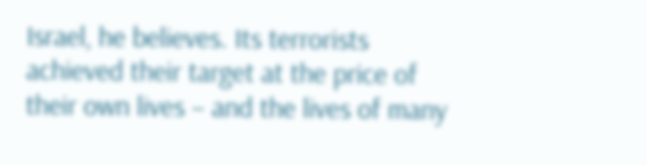Israel, he believes. Its terrorists achieved their target at the price of their own lives – and the lives of many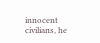innocent civilians, he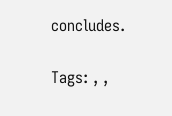concludes.

Tags: , ,